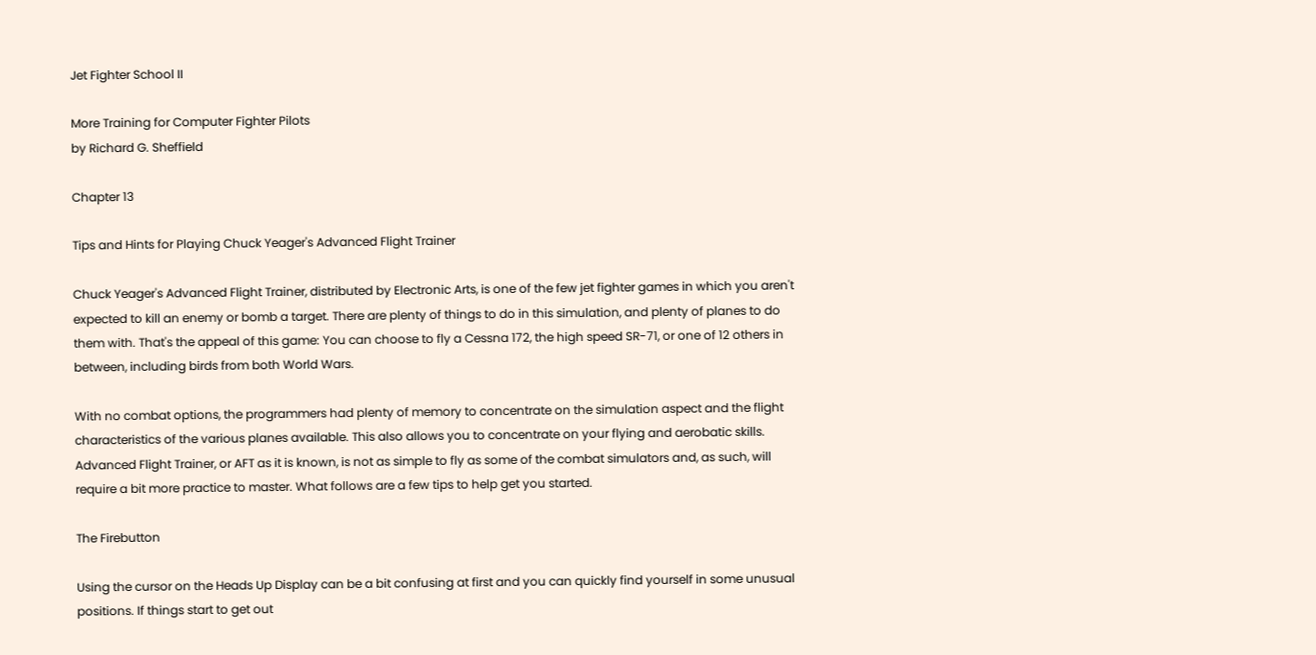Jet Fighter School II

More Training for Computer Fighter Pilots
by Richard G. Sheffield

Chapter 13

Tips and Hints for Playing Chuck Yeager's Advanced Flight Trainer

Chuck Yeager's Advanced Flight Trainer, distributed by Electronic Arts, is one of the few jet fighter games in which you aren't expected to kill an enemy or bomb a target. There are plenty of things to do in this simulation, and plenty of planes to do them with. That's the appeal of this game: You can choose to fly a Cessna 172, the high speed SR-71, or one of 12 others in between, including birds from both World Wars.

With no combat options, the programmers had plenty of memory to concentrate on the simulation aspect and the flight characteristics of the various planes available. This also allows you to concentrate on your flying and aerobatic skills. Advanced Flight Trainer, or AFT as it is known, is not as simple to fly as some of the combat simulators and, as such, will require a bit more practice to master. What follows are a few tips to help get you started.

The Firebutton

Using the cursor on the Heads Up Display can be a bit confusing at first and you can quickly find yourself in some unusual positions. If things start to get out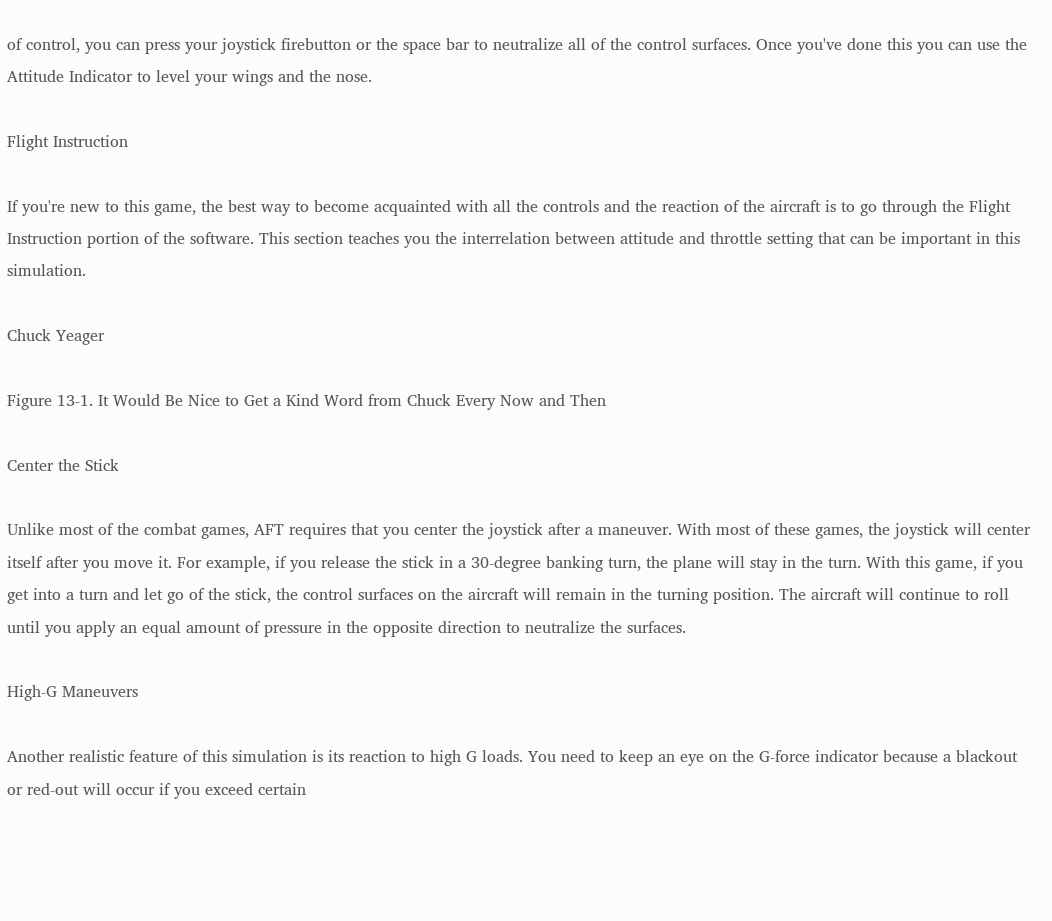of control, you can press your joystick firebutton or the space bar to neutralize all of the control surfaces. Once you've done this you can use the Attitude Indicator to level your wings and the nose.

Flight Instruction

If you're new to this game, the best way to become acquainted with all the controls and the reaction of the aircraft is to go through the Flight Instruction portion of the software. This section teaches you the interrelation between attitude and throttle setting that can be important in this simulation.

Chuck Yeager

Figure 13-1. It Would Be Nice to Get a Kind Word from Chuck Every Now and Then

Center the Stick

Unlike most of the combat games, AFT requires that you center the joystick after a maneuver. With most of these games, the joystick will center itself after you move it. For example, if you release the stick in a 30-degree banking turn, the plane will stay in the turn. With this game, if you get into a turn and let go of the stick, the control surfaces on the aircraft will remain in the turning position. The aircraft will continue to roll until you apply an equal amount of pressure in the opposite direction to neutralize the surfaces.

High-G Maneuvers

Another realistic feature of this simulation is its reaction to high G loads. You need to keep an eye on the G-force indicator because a blackout or red-out will occur if you exceed certain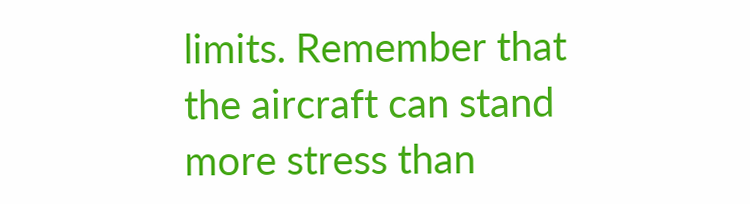limits. Remember that the aircraft can stand more stress than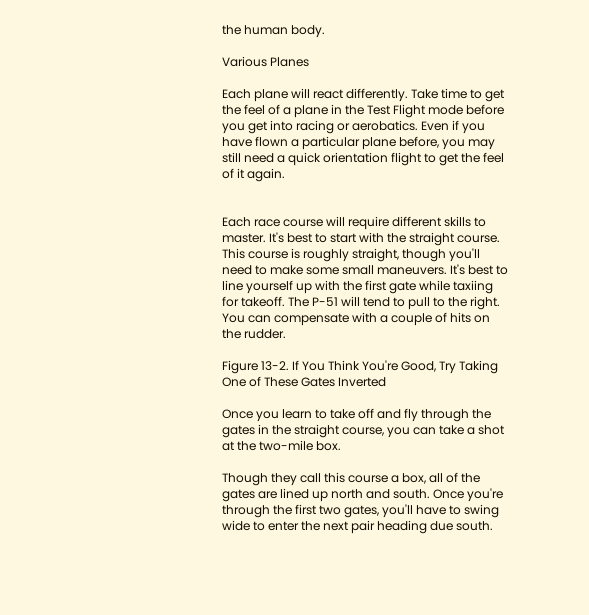the human body.

Various Planes

Each plane will react differently. Take time to get the feel of a plane in the Test Flight mode before you get into racing or aerobatics. Even if you have flown a particular plane before, you may still need a quick orientation flight to get the feel of it again.


Each race course will require different skills to master. It's best to start with the straight course. This course is roughly straight, though you'll need to make some small maneuvers. It's best to line yourself up with the first gate while taxiing for takeoff. The P-51 will tend to pull to the right. You can compensate with a couple of hits on the rudder.

Figure 13-2. If You Think You're Good, Try Taking One of These Gates Inverted

Once you learn to take off and fly through the gates in the straight course, you can take a shot at the two-mile box.

Though they call this course a box, all of the gates are lined up north and south. Once you're through the first two gates, you'll have to swing wide to enter the next pair heading due south.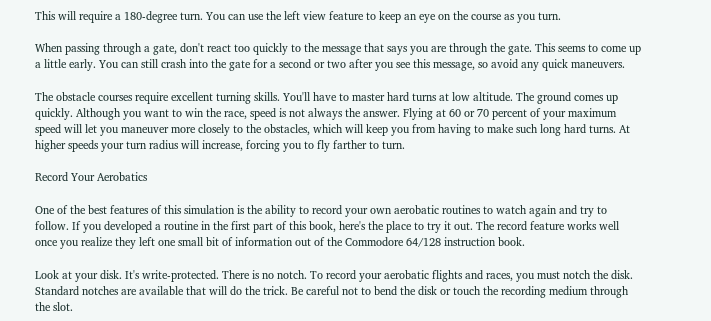This will require a 180-degree turn. You can use the left view feature to keep an eye on the course as you turn.

When passing through a gate, don't react too quickly to the message that says you are through the gate. This seems to come up a little early. You can still crash into the gate for a second or two after you see this message, so avoid any quick maneuvers.

The obstacle courses require excellent turning skills. You'll have to master hard turns at low altitude. The ground comes up quickly. Although you want to win the race, speed is not always the answer. Flying at 60 or 70 percent of your maximum speed will let you maneuver more closely to the obstacles, which will keep you from having to make such long hard turns. At higher speeds your turn radius will increase, forcing you to fly farther to turn.

Record Your Aerobatics

One of the best features of this simulation is the ability to record your own aerobatic routines to watch again and try to follow. If you developed a routine in the first part of this book, here's the place to try it out. The record feature works well once you realize they left one small bit of information out of the Commodore 64/128 instruction book.

Look at your disk. It's write-protected. There is no notch. To record your aerobatic flights and races, you must notch the disk. Standard notches are available that will do the trick. Be careful not to bend the disk or touch the recording medium through the slot.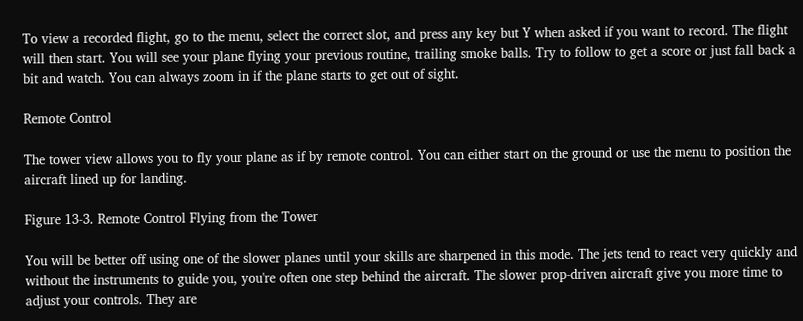To view a recorded flight, go to the menu, select the correct slot, and press any key but Y when asked if you want to record. The flight will then start. You will see your plane flying your previous routine, trailing smoke balls. Try to follow to get a score or just fall back a bit and watch. You can always zoom in if the plane starts to get out of sight.

Remote Control

The tower view allows you to fly your plane as if by remote control. You can either start on the ground or use the menu to position the aircraft lined up for landing.

Figure 13-3. Remote Control Flying from the Tower

You will be better off using one of the slower planes until your skills are sharpened in this mode. The jets tend to react very quickly and without the instruments to guide you, you're often one step behind the aircraft. The slower prop-driven aircraft give you more time to adjust your controls. They are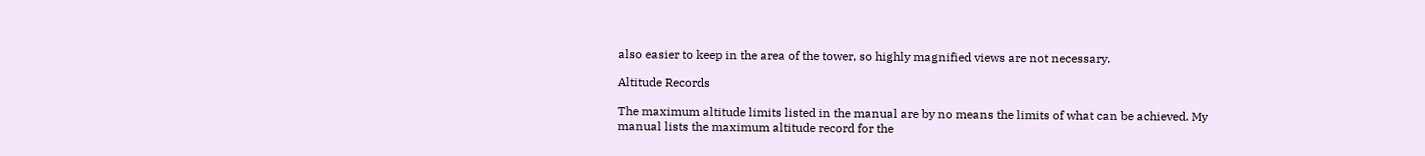also easier to keep in the area of the tower, so highly magnified views are not necessary.

Altitude Records

The maximum altitude limits listed in the manual are by no means the limits of what can be achieved. My manual lists the maximum altitude record for the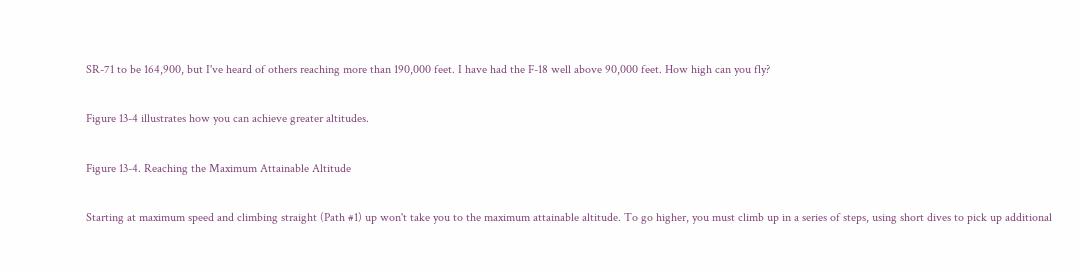SR-71 to be 164,900, but I've heard of others reaching more than 190,000 feet. I have had the F-18 well above 90,000 feet. How high can you fly?

Figure 13-4 illustrates how you can achieve greater altitudes.

Figure 13-4. Reaching the Maximum Attainable Altitude

Starting at maximum speed and climbing straight (Path #1) up won't take you to the maximum attainable altitude. To go higher, you must climb up in a series of steps, using short dives to pick up additional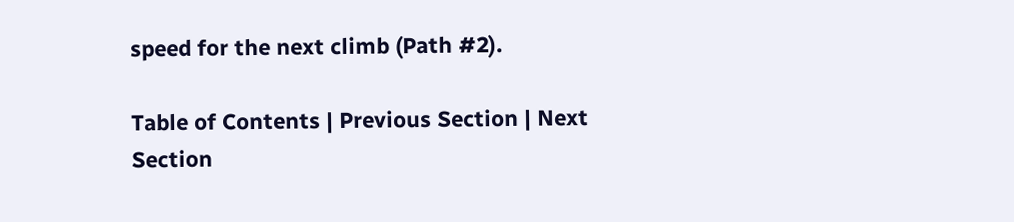speed for the next climb (Path #2).

Table of Contents | Previous Section | Next Section